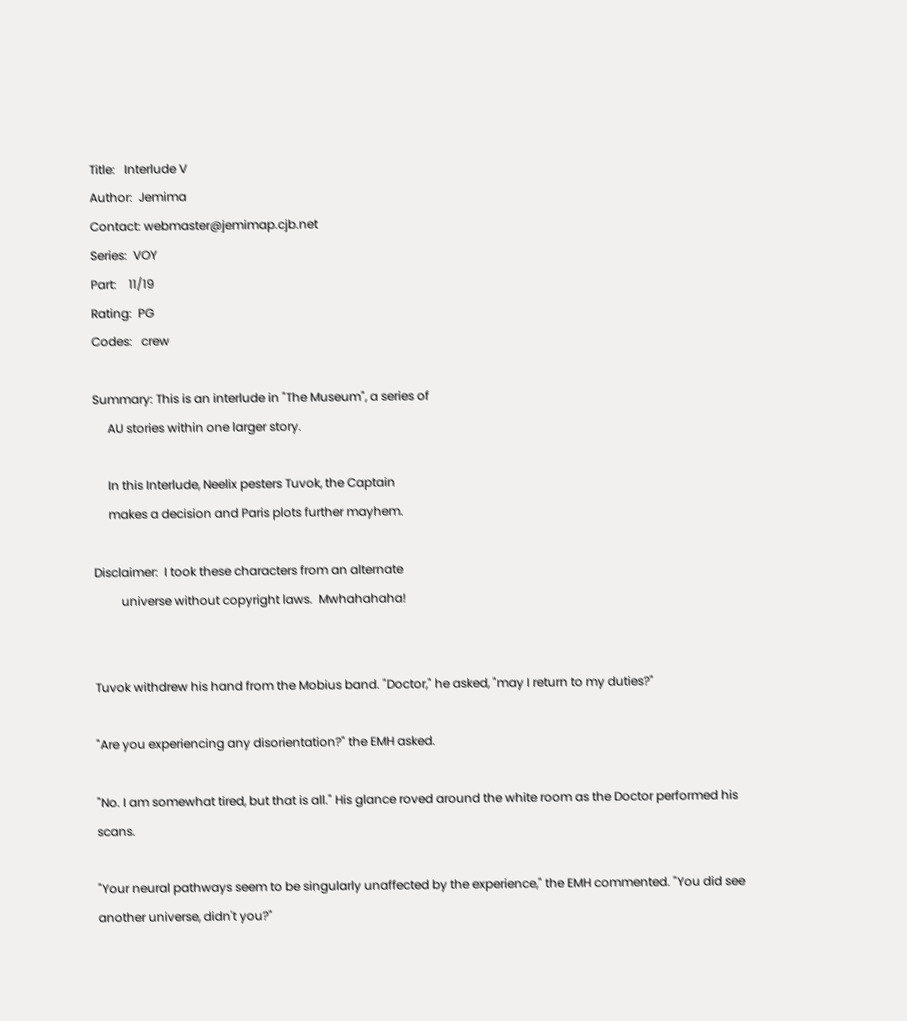Title:   Interlude V
Author:  Jemima
Contact: webmaster@jemimap.cjb.net
Series:  VOY
Part:    11/19
Rating:  PG
Codes:   crew

Summary: This is an interlude in "The Museum", a series of
     AU stories within one larger story.

     In this Interlude, Neelix pesters Tuvok, the Captain
     makes a decision and Paris plots further mayhem.

Disclaimer:  I took these characters from an alternate
         universe without copyright laws.  Mwhahahaha!


Tuvok withdrew his hand from the Mobius band. "Doctor," he asked, "may I return to my duties?"

"Are you experiencing any disorientation?" the EMH asked.

"No. I am somewhat tired, but that is all." His glance roved around the white room as the Doctor performed his scans.

"Your neural pathways seem to be singularly unaffected by the experience," the EMH commented. "You did see another universe, didn't you?"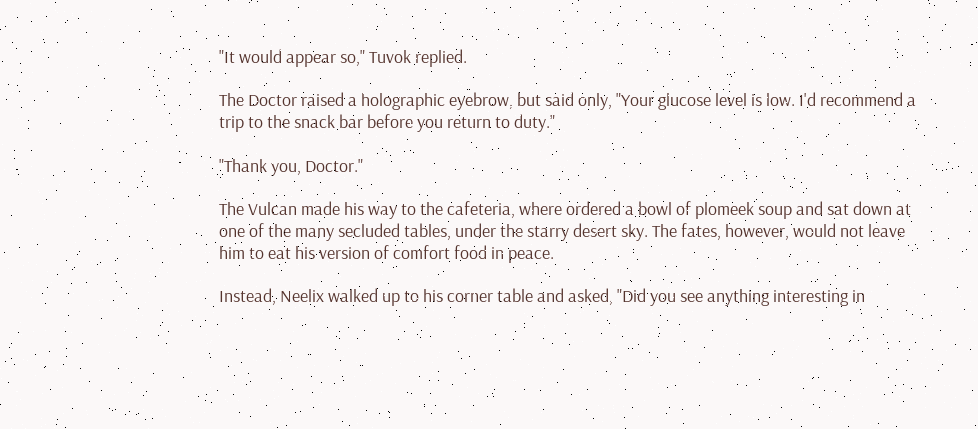"It would appear so," Tuvok replied.

The Doctor raised a holographic eyebrow, but said only, "Your glucose level is low. I'd recommend a trip to the snack bar before you return to duty."

"Thank you, Doctor."

The Vulcan made his way to the cafeteria, where ordered a bowl of plomeek soup and sat down at one of the many secluded tables, under the starry desert sky. The fates, however, would not leave him to eat his version of comfort food in peace.

Instead, Neelix walked up to his corner table and asked, "Did you see anything interesting in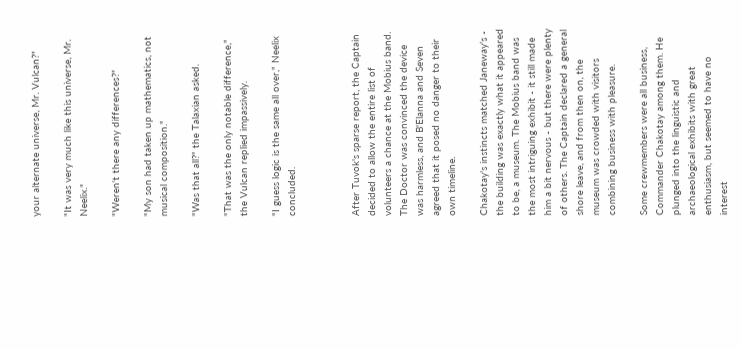your alternate universe, Mr. Vulcan?"

"It was very much like this universe, Mr. Neelix."

"Weren't there any differences?"

"My son had taken up mathematics, not musical composition."

"Was that all?" the Talaxian asked.

"That was the only notable difference," the Vulcan replied impassively.

"I guess logic is the same all over," Neelix concluded.



After Tuvok's sparse report, the Captain decided to allow the entire list of volunteers a chance at the Mobius band. The Doctor was convinced the device was harmless, and B'Elanna and Seven agreed that it posed no danger to their own timeline.

Chakotay's instincts matched Janeway's - the building was exactly what it appeared to be, a museum. The Mobius band was the most intriguing exhibit - it still made him a bit nervous - but there were plenty of others. The Captain declared a general shore leave, and from then on, the museum was crowded with visitors combining business with pleasure.

Some crewmembers were all business, Commander Chakotay among them. He plunged into the linguistic and archaeological exhibits with great enthusiasm, but seemed to have no interest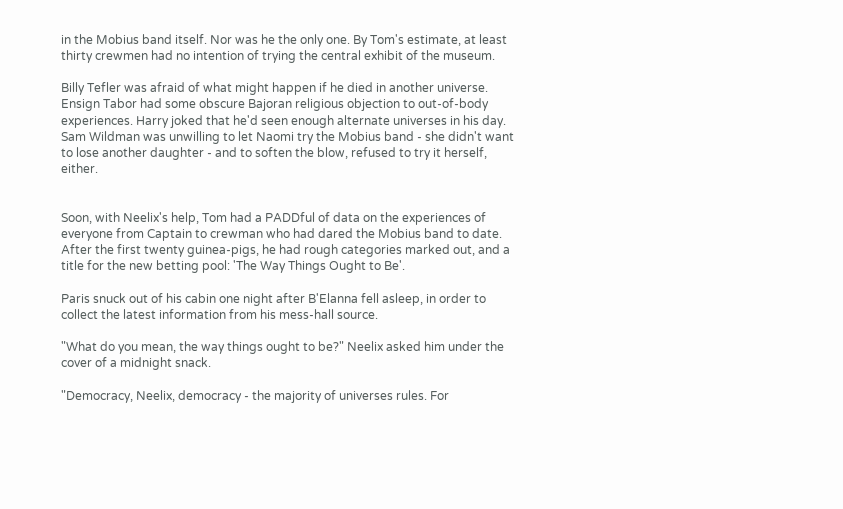in the Mobius band itself. Nor was he the only one. By Tom's estimate, at least thirty crewmen had no intention of trying the central exhibit of the museum.

Billy Tefler was afraid of what might happen if he died in another universe. Ensign Tabor had some obscure Bajoran religious objection to out-of-body experiences. Harry joked that he'd seen enough alternate universes in his day. Sam Wildman was unwilling to let Naomi try the Mobius band - she didn't want to lose another daughter - and to soften the blow, refused to try it herself, either.


Soon, with Neelix's help, Tom had a PADDful of data on the experiences of everyone from Captain to crewman who had dared the Mobius band to date. After the first twenty guinea-pigs, he had rough categories marked out, and a title for the new betting pool: 'The Way Things Ought to Be'.

Paris snuck out of his cabin one night after B'Elanna fell asleep, in order to collect the latest information from his mess-hall source.

"What do you mean, the way things ought to be?" Neelix asked him under the cover of a midnight snack.

"Democracy, Neelix, democracy - the majority of universes rules. For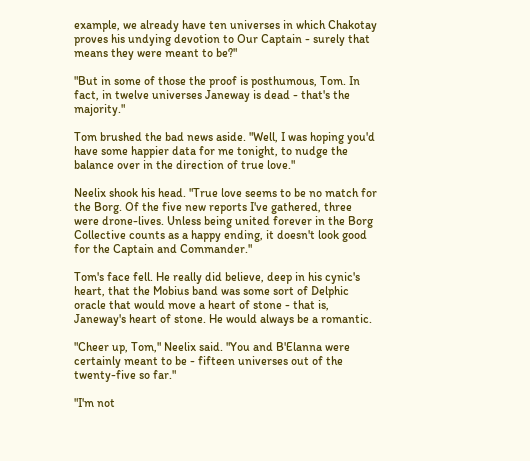example, we already have ten universes in which Chakotay proves his undying devotion to Our Captain - surely that means they were meant to be?"

"But in some of those the proof is posthumous, Tom. In fact, in twelve universes Janeway is dead - that's the majority."

Tom brushed the bad news aside. "Well, I was hoping you'd have some happier data for me tonight, to nudge the balance over in the direction of true love."

Neelix shook his head. "True love seems to be no match for the Borg. Of the five new reports I've gathered, three were drone-lives. Unless being united forever in the Borg Collective counts as a happy ending, it doesn't look good for the Captain and Commander."

Tom's face fell. He really did believe, deep in his cynic's heart, that the Mobius band was some sort of Delphic oracle that would move a heart of stone - that is, Janeway's heart of stone. He would always be a romantic.

"Cheer up, Tom," Neelix said. "You and B'Elanna were certainly meant to be - fifteen universes out of the twenty-five so far."

"I'm not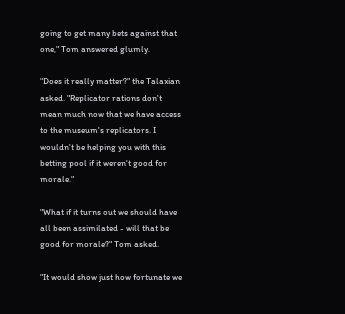going to get many bets against that one," Tom answered glumly.

"Does it really matter?" the Talaxian asked. "Replicator rations don't mean much now that we have access to the museum's replicators. I wouldn't be helping you with this betting pool if it weren't good for morale."

"What if it turns out we should have all been assimilated - will that be good for morale?" Tom asked.

"It would show just how fortunate we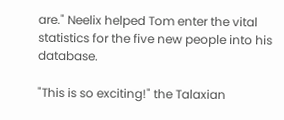are." Neelix helped Tom enter the vital statistics for the five new people into his database.

"This is so exciting!" the Talaxian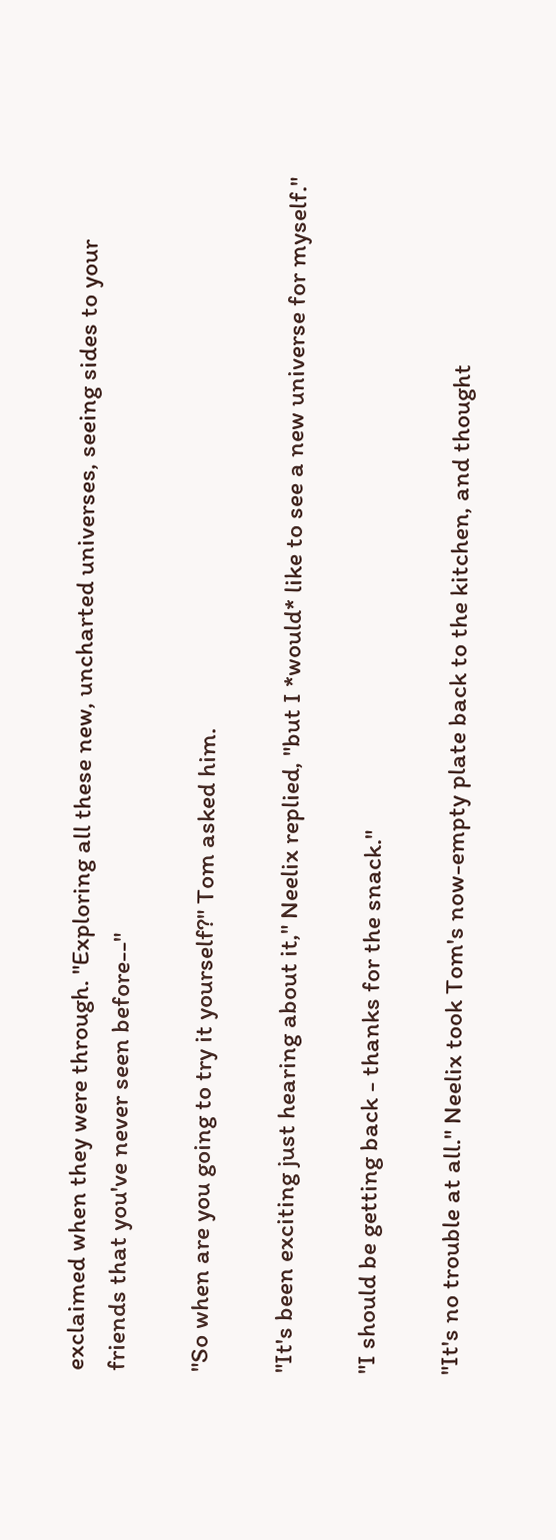exclaimed when they were through. "Exploring all these new, uncharted universes, seeing sides to your friends that you've never seen before--"

"So when are you going to try it yourself?" Tom asked him.

"It's been exciting just hearing about it," Neelix replied, "but I *would* like to see a new universe for myself."

"I should be getting back - thanks for the snack."

"It's no trouble at all." Neelix took Tom's now-empty plate back to the kitchen, and thought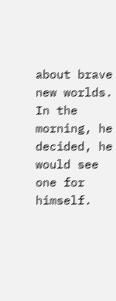about brave new worlds. In the morning, he decided, he would see one for himself.